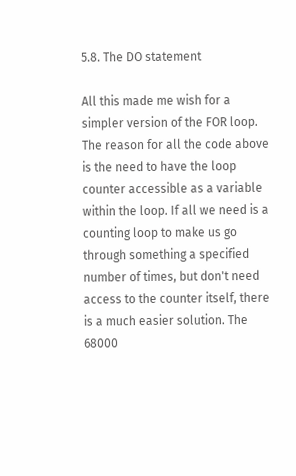5.8. The DO statement

All this made me wish for a simpler version of the FOR loop. The reason for all the code above is the need to have the loop counter accessible as a variable within the loop. If all we need is a counting loop to make us go through something a specified number of times, but don't need access to the counter itself, there is a much easier solution. The 68000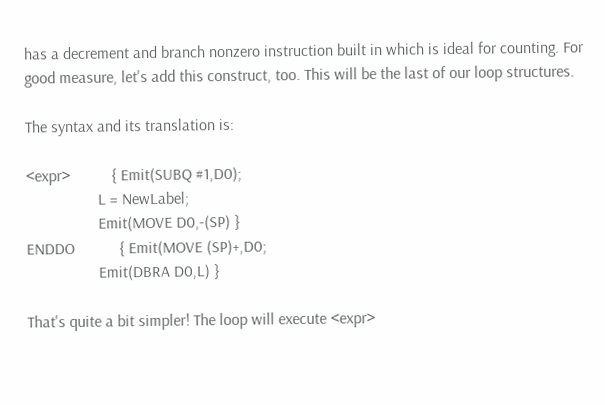has a decrement and branch nonzero instruction built in which is ideal for counting. For good measure, let's add this construct, too. This will be the last of our loop structures.

The syntax and its translation is:

<expr>          { Emit(SUBQ #1,D0);
                  L = NewLabel;
                  Emit(MOVE D0,-(SP) }
ENDDO           { Emit(MOVE (SP)+,D0;
                  Emit(DBRA D0,L) }

That's quite a bit simpler! The loop will execute <expr>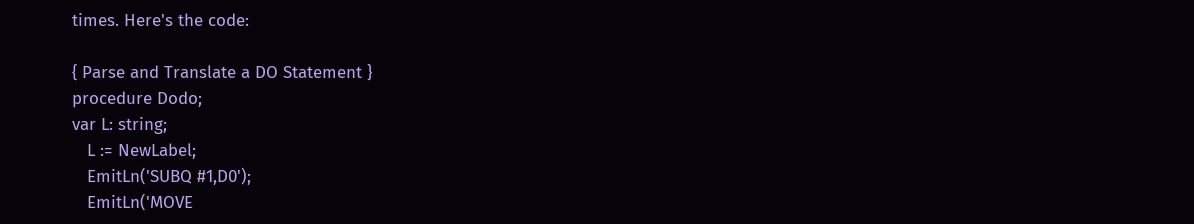times. Here's the code:

{ Parse and Translate a DO Statement }
procedure Dodo;
var L: string;
   L := NewLabel;
   EmitLn('SUBQ #1,D0');
   EmitLn('MOVE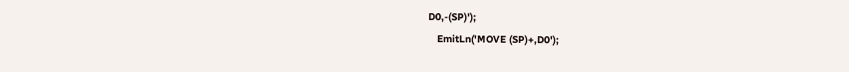D0,-(SP)');
   EmitLn('MOVE (SP)+,D0');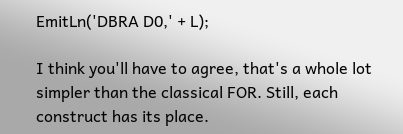EmitLn('DBRA D0,' + L);

I think you'll have to agree, that's a whole lot simpler than the classical FOR. Still, each construct has its place.